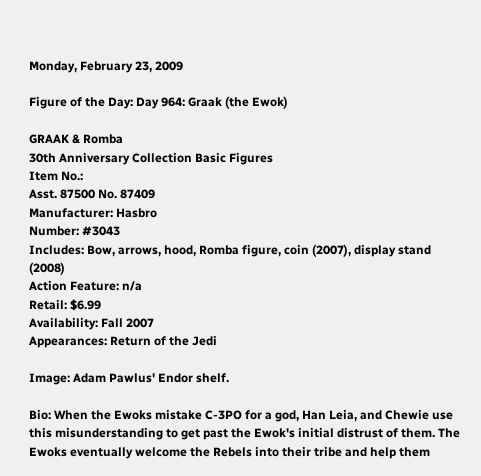Monday, February 23, 2009

Figure of the Day: Day 964: Graak (the Ewok)

GRAAK & Romba
30th Anniversary Collection Basic Figures
Item No.:
Asst. 87500 No. 87409
Manufacturer: Hasbro
Number: #3043
Includes: Bow, arrows, hood, Romba figure, coin (2007), display stand (2008)
Action Feature: n/a
Retail: $6.99
Availability: Fall 2007
Appearances: Return of the Jedi

Image: Adam Pawlus' Endor shelf.

Bio: When the Ewoks mistake C-3PO for a god, Han Leia, and Chewie use this misunderstanding to get past the Ewok's initial distrust of them. The Ewoks eventually welcome the Rebels into their tribe and help them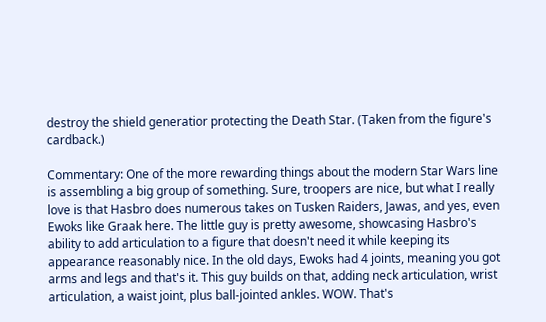destroy the shield generatior protecting the Death Star. (Taken from the figure's cardback.)

Commentary: One of the more rewarding things about the modern Star Wars line is assembling a big group of something. Sure, troopers are nice, but what I really love is that Hasbro does numerous takes on Tusken Raiders, Jawas, and yes, even Ewoks like Graak here. The little guy is pretty awesome, showcasing Hasbro's ability to add articulation to a figure that doesn't need it while keeping its appearance reasonably nice. In the old days, Ewoks had 4 joints, meaning you got arms and legs and that's it. This guy builds on that, adding neck articulation, wrist articulation, a waist joint, plus ball-jointed ankles. WOW. That's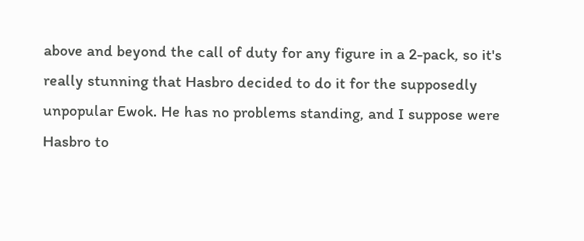above and beyond the call of duty for any figure in a 2-pack, so it's really stunning that Hasbro decided to do it for the supposedly unpopular Ewok. He has no problems standing, and I suppose were Hasbro to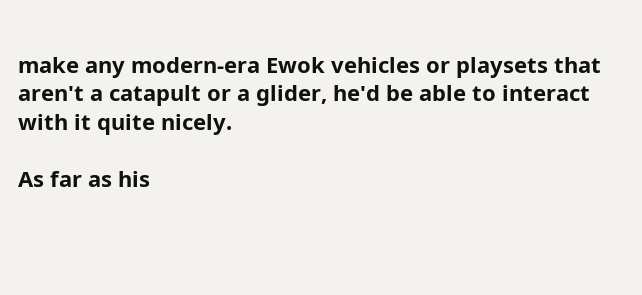make any modern-era Ewok vehicles or playsets that aren't a catapult or a glider, he'd be able to interact with it quite nicely.

As far as his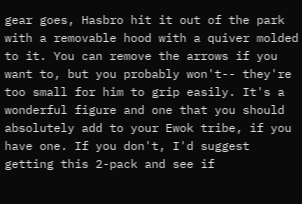gear goes, Hasbro hit it out of the park with a removable hood with a quiver molded to it. You can remove the arrows if you want to, but you probably won't-- they're too small for him to grip easily. It's a wonderful figure and one that you should absolutely add to your Ewok tribe, if you have one. If you don't, I'd suggest getting this 2-pack and see if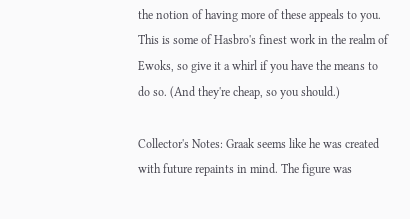the notion of having more of these appeals to you. This is some of Hasbro's finest work in the realm of Ewoks, so give it a whirl if you have the means to do so. (And they're cheap, so you should.)

Collector's Notes: Graak seems like he was created with future repaints in mind. The figure was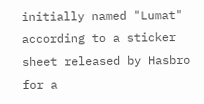initially named "Lumat" according to a sticker sheet released by Hasbro for a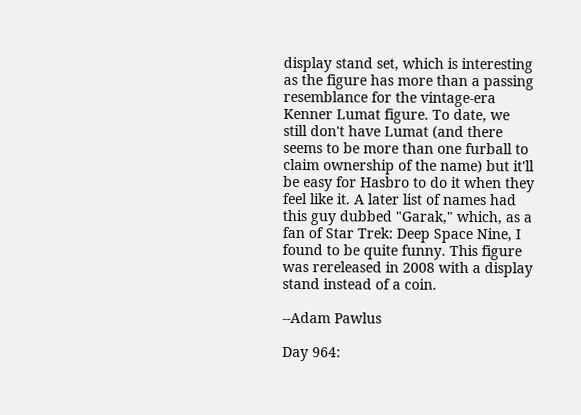display stand set, which is interesting as the figure has more than a passing resemblance for the vintage-era Kenner Lumat figure. To date, we still don't have Lumat (and there seems to be more than one furball to claim ownership of the name) but it'll be easy for Hasbro to do it when they feel like it. A later list of names had this guy dubbed "Garak," which, as a fan of Star Trek: Deep Space Nine, I found to be quite funny. This figure was rereleased in 2008 with a display stand instead of a coin.

--Adam Pawlus

Day 964: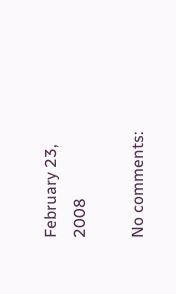February 23, 2008

No comments: